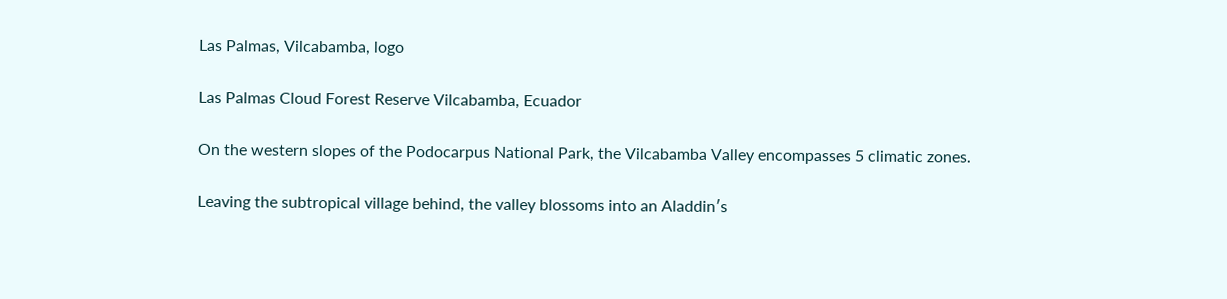Las Palmas, Vilcabamba, logo

Las Palmas Cloud Forest Reserve Vilcabamba, Ecuador

On the western slopes of the Podocarpus National Park, the Vilcabamba Valley encompasses 5 climatic zones.

Leaving the subtropical village behind, the valley blossoms into an Aladdin′s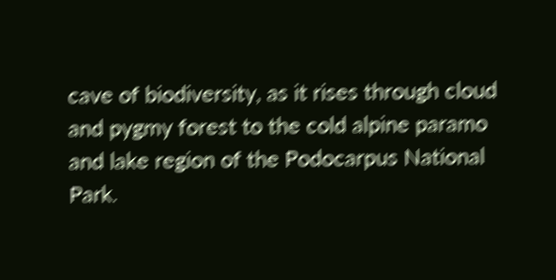cave of biodiversity, as it rises through cloud and pygmy forest to the cold alpine paramo and lake region of the Podocarpus National Park.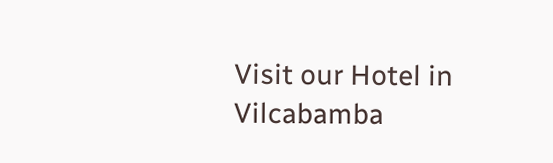Visit our Hotel in Vilcabamba